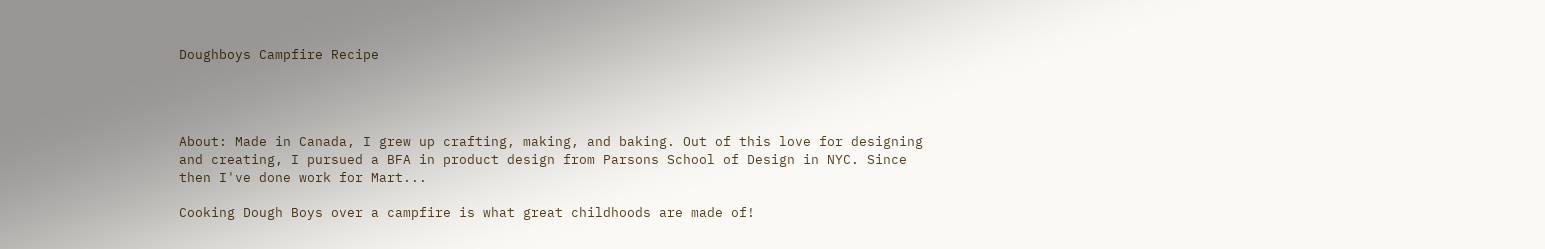Doughboys Campfire Recipe




About: Made in Canada, I grew up crafting, making, and baking. Out of this love for designing and creating, I pursued a BFA in product design from Parsons School of Design in NYC. Since then I've done work for Mart...

Cooking Dough Boys over a campfire is what great childhoods are made of!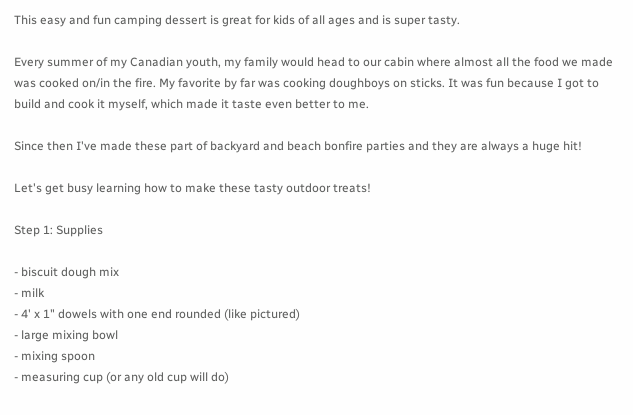This easy and fun camping dessert is great for kids of all ages and is super tasty.

Every summer of my Canadian youth, my family would head to our cabin where almost all the food we made was cooked on/in the fire. My favorite by far was cooking doughboys on sticks. It was fun because I got to build and cook it myself, which made it taste even better to me.

Since then I've made these part of backyard and beach bonfire parties and they are always a huge hit!

Let's get busy learning how to make these tasty outdoor treats!

Step 1: Supplies

- biscuit dough mix
- milk
- 4' x 1" dowels with one end rounded (like pictured)
- large mixing bowl
- mixing spoon
- measuring cup (or any old cup will do)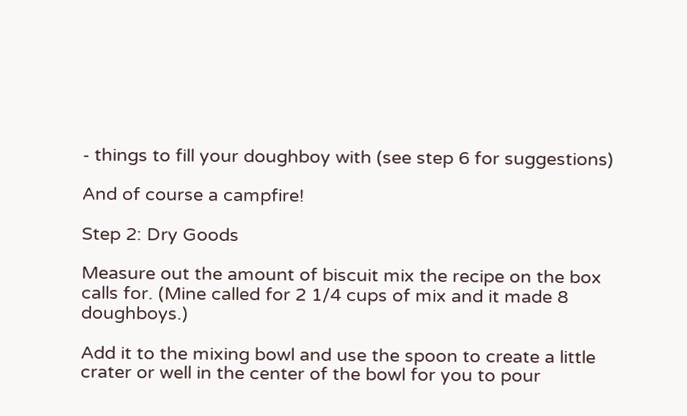- things to fill your doughboy with (see step 6 for suggestions)

And of course a campfire!

Step 2: Dry Goods

Measure out the amount of biscuit mix the recipe on the box calls for. (Mine called for 2 1/4 cups of mix and it made 8 doughboys.)

Add it to the mixing bowl and use the spoon to create a little crater or well in the center of the bowl for you to pour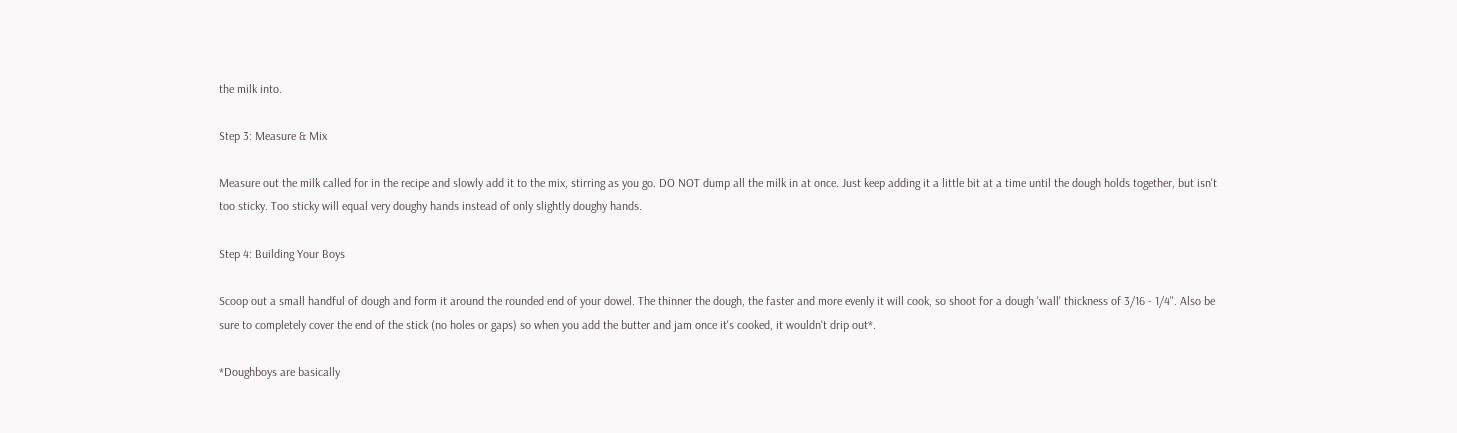the milk into.

Step 3: Measure & Mix

Measure out the milk called for in the recipe and slowly add it to the mix, stirring as you go. DO NOT dump all the milk in at once. Just keep adding it a little bit at a time until the dough holds together, but isn't too sticky. Too sticky will equal very doughy hands instead of only slightly doughy hands.

Step 4: Building Your Boys

Scoop out a small handful of dough and form it around the rounded end of your dowel. The thinner the dough, the faster and more evenly it will cook, so shoot for a dough 'wall' thickness of 3/16 - 1/4". Also be sure to completely cover the end of the stick (no holes or gaps) so when you add the butter and jam once it's cooked, it wouldn't drip out*.

*Doughboys are basically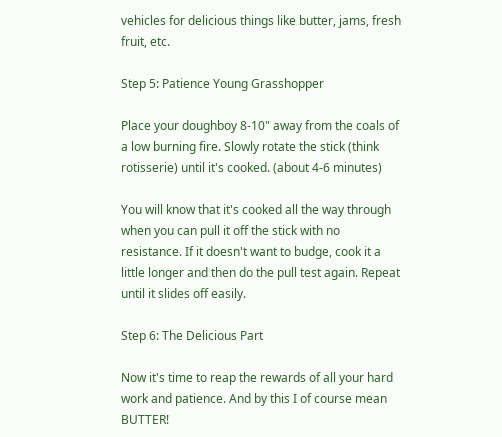vehicles for delicious things like butter, jams, fresh fruit, etc.

Step 5: Patience Young Grasshopper

Place your doughboy 8-10" away from the coals of a low burning fire. Slowly rotate the stick (think rotisserie) until it's cooked. (about 4-6 minutes)

You will know that it's cooked all the way through when you can pull it off the stick with no resistance. If it doesn't want to budge, cook it a little longer and then do the pull test again. Repeat until it slides off easily.

Step 6: The Delicious Part

Now it's time to reap the rewards of all your hard work and patience. And by this I of course mean BUTTER!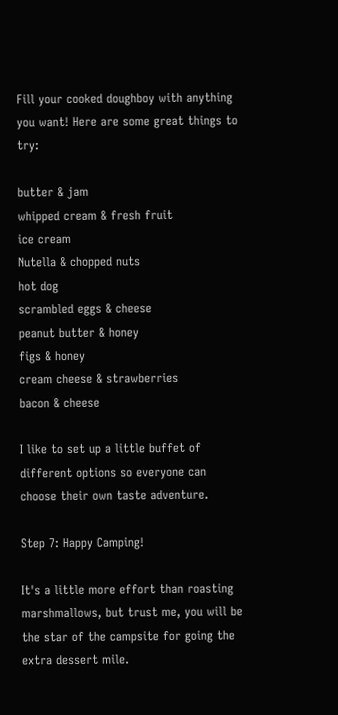Fill your cooked doughboy with anything you want! Here are some great things to try:

butter & jam
whipped cream & fresh fruit
ice cream
Nutella & chopped nuts
hot dog
scrambled eggs & cheese
peanut butter & honey
figs & honey
cream cheese & strawberries
bacon & cheese

I like to set up a little buffet of different options so everyone can choose their own taste adventure.

Step 7: Happy Camping!

It's a little more effort than roasting marshmallows, but trust me, you will be the star of the campsite for going the extra dessert mile.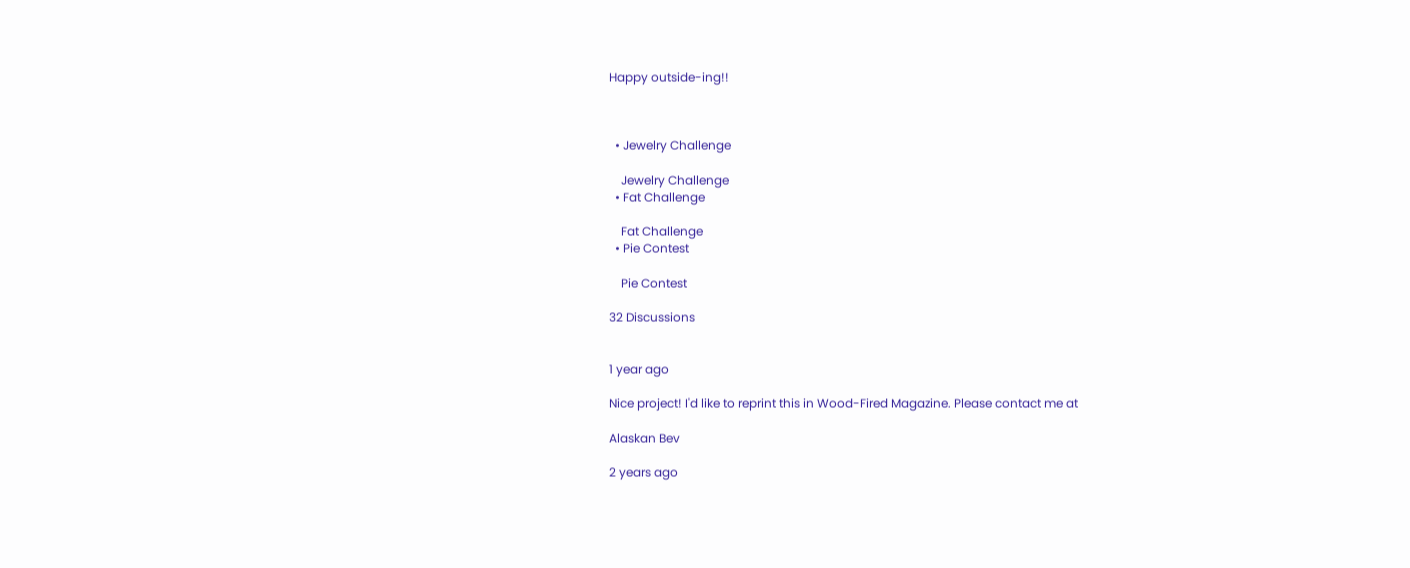Happy outside-ing!!



  • Jewelry Challenge

    Jewelry Challenge
  • Fat Challenge

    Fat Challenge
  • Pie Contest

    Pie Contest

32 Discussions


1 year ago

Nice project! I'd like to reprint this in Wood-Fired Magazine. Please contact me at

Alaskan Bev

2 years ago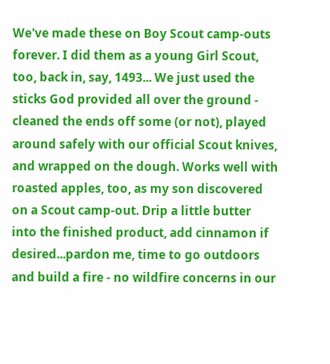We've made these on Boy Scout camp-outs forever. I did them as a young Girl Scout, too, back in, say, 1493... We just used the sticks God provided all over the ground - cleaned the ends off some (or not), played around safely with our official Scout knives, and wrapped on the dough. Works well with roasted apples, too, as my son discovered on a Scout camp-out. Drip a little butter into the finished product, add cinnamon if desired...pardon me, time to go outdoors and build a fire - no wildfire concerns in our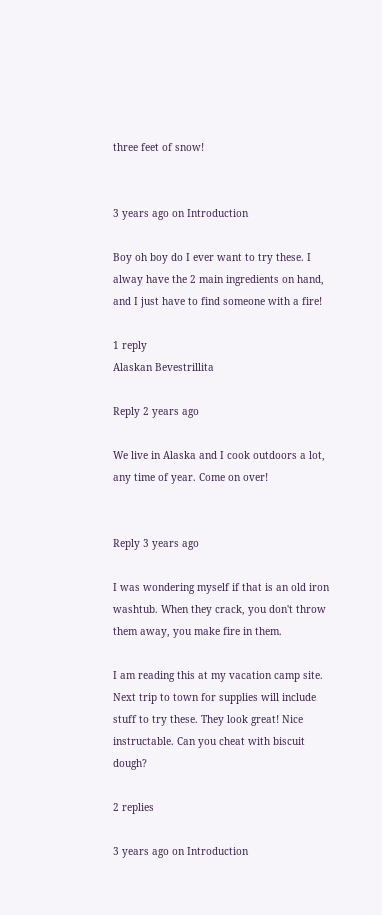three feet of snow!


3 years ago on Introduction

Boy oh boy do I ever want to try these. I alway have the 2 main ingredients on hand, and I just have to find someone with a fire!

1 reply
Alaskan Bevestrillita

Reply 2 years ago

We live in Alaska and I cook outdoors a lot, any time of year. Come on over!


Reply 3 years ago

I was wondering myself if that is an old iron washtub. When they crack, you don't throw them away, you make fire in them.

I am reading this at my vacation camp site. Next trip to town for supplies will include stuff to try these. They look great! Nice instructable. Can you cheat with biscuit dough?

2 replies

3 years ago on Introduction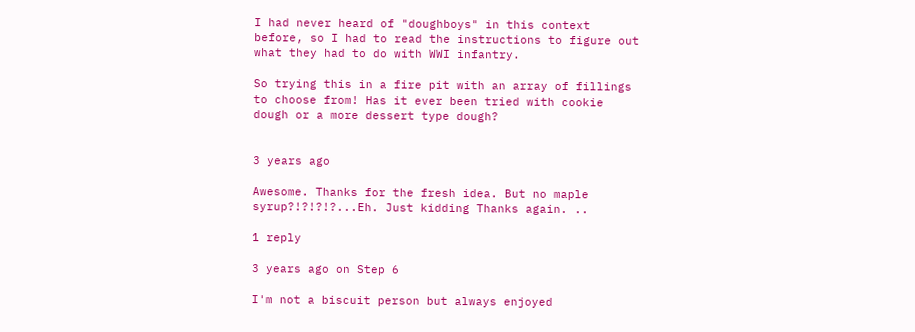I had never heard of "doughboys" in this context before, so I had to read the instructions to figure out what they had to do with WWI infantry.

So trying this in a fire pit with an array of fillings to choose from! Has it ever been tried with cookie dough or a more dessert type dough?


3 years ago

Awesome. Thanks for the fresh idea. But no maple syrup?!?!?!?...Eh. Just kidding Thanks again. ..

1 reply

3 years ago on Step 6

I'm not a biscuit person but always enjoyed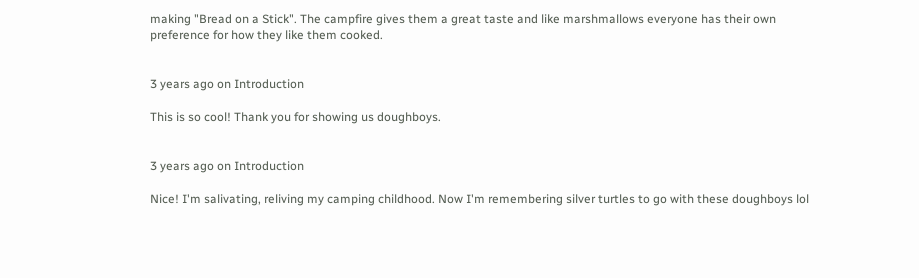making "Bread on a Stick". The campfire gives them a great taste and like marshmallows everyone has their own preference for how they like them cooked.


3 years ago on Introduction

This is so cool! Thank you for showing us doughboys.


3 years ago on Introduction

Nice! I'm salivating, reliving my camping childhood. Now I'm remembering silver turtles to go with these doughboys lol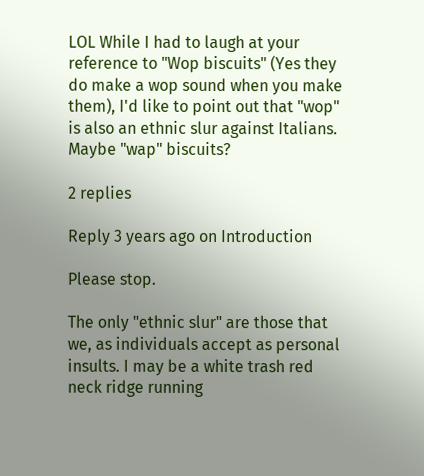LOL While I had to laugh at your reference to "Wop biscuits" (Yes they do make a wop sound when you make them), I'd like to point out that "wop" is also an ethnic slur against Italians. Maybe "wap" biscuits?

2 replies

Reply 3 years ago on Introduction

Please stop.

The only "ethnic slur" are those that we, as individuals accept as personal insults. I may be a white trash red neck ridge running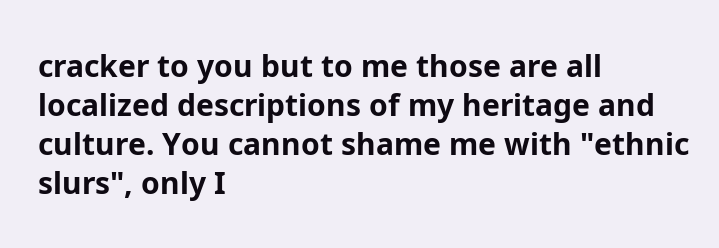cracker to you but to me those are all localized descriptions of my heritage and culture. You cannot shame me with "ethnic slurs", only I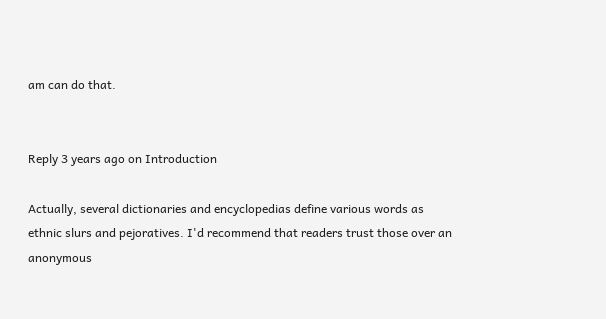am can do that.


Reply 3 years ago on Introduction

Actually, several dictionaries and encyclopedias define various words as
ethnic slurs and pejoratives. I'd recommend that readers trust those over an anonymous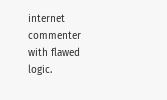internet commenter with flawed logic.